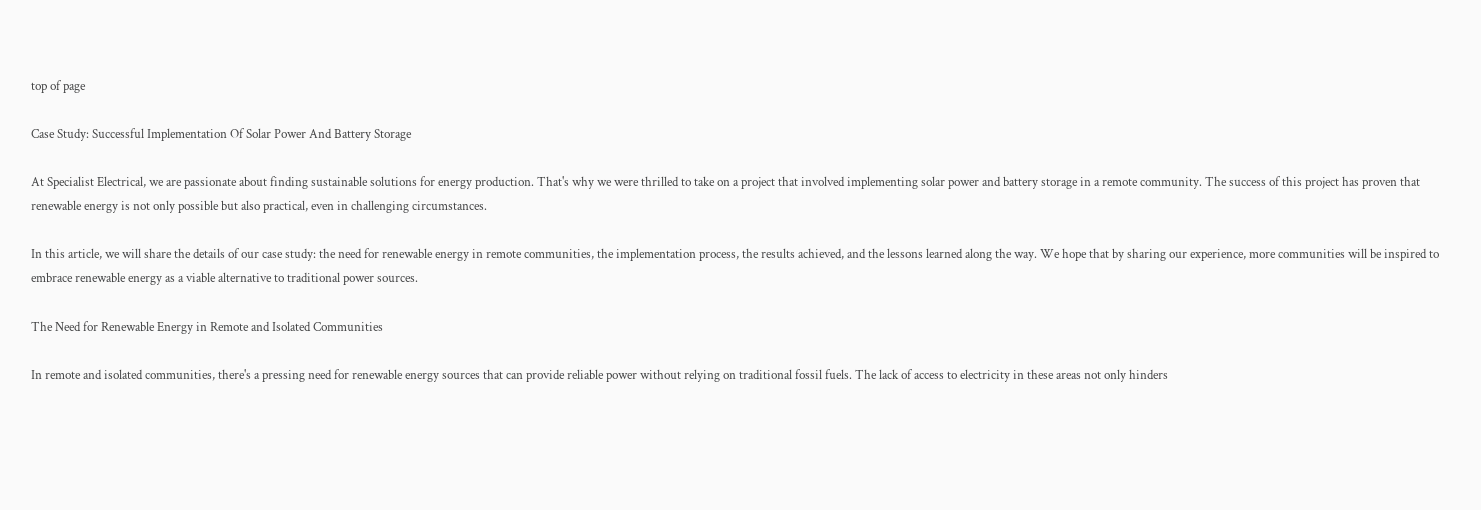top of page

Case Study: Successful Implementation Of Solar Power And Battery Storage

At Specialist Electrical, we are passionate about finding sustainable solutions for energy production. That's why we were thrilled to take on a project that involved implementing solar power and battery storage in a remote community. The success of this project has proven that renewable energy is not only possible but also practical, even in challenging circumstances.

In this article, we will share the details of our case study: the need for renewable energy in remote communities, the implementation process, the results achieved, and the lessons learned along the way. We hope that by sharing our experience, more communities will be inspired to embrace renewable energy as a viable alternative to traditional power sources.

The Need for Renewable Energy in Remote and Isolated Communities

In remote and isolated communities, there's a pressing need for renewable energy sources that can provide reliable power without relying on traditional fossil fuels. The lack of access to electricity in these areas not only hinders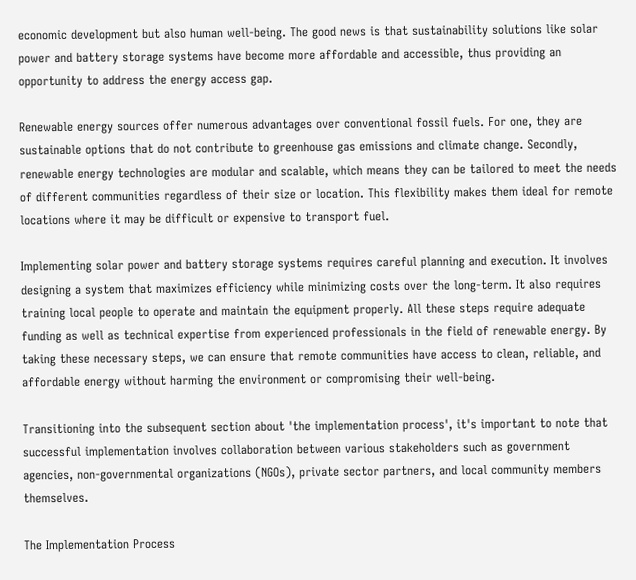economic development but also human well-being. The good news is that sustainability solutions like solar power and battery storage systems have become more affordable and accessible, thus providing an opportunity to address the energy access gap.

Renewable energy sources offer numerous advantages over conventional fossil fuels. For one, they are sustainable options that do not contribute to greenhouse gas emissions and climate change. Secondly, renewable energy technologies are modular and scalable, which means they can be tailored to meet the needs of different communities regardless of their size or location. This flexibility makes them ideal for remote locations where it may be difficult or expensive to transport fuel.

Implementing solar power and battery storage systems requires careful planning and execution. It involves designing a system that maximizes efficiency while minimizing costs over the long-term. It also requires training local people to operate and maintain the equipment properly. All these steps require adequate funding as well as technical expertise from experienced professionals in the field of renewable energy. By taking these necessary steps, we can ensure that remote communities have access to clean, reliable, and affordable energy without harming the environment or compromising their well-being.

Transitioning into the subsequent section about 'the implementation process', it's important to note that successful implementation involves collaboration between various stakeholders such as government agencies, non-governmental organizations (NGOs), private sector partners, and local community members themselves.

The Implementation Process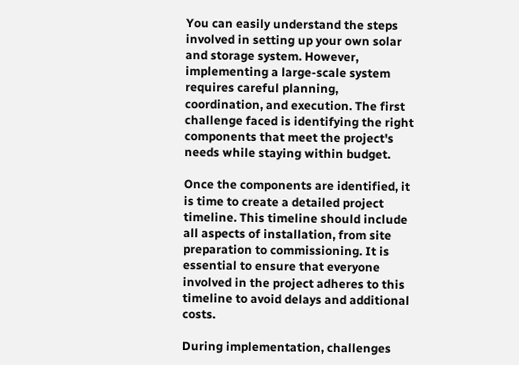You can easily understand the steps involved in setting up your own solar and storage system. However, implementing a large-scale system requires careful planning, coordination, and execution. The first challenge faced is identifying the right components that meet the project's needs while staying within budget.

Once the components are identified, it is time to create a detailed project timeline. This timeline should include all aspects of installation, from site preparation to commissioning. It is essential to ensure that everyone involved in the project adheres to this timeline to avoid delays and additional costs.

During implementation, challenges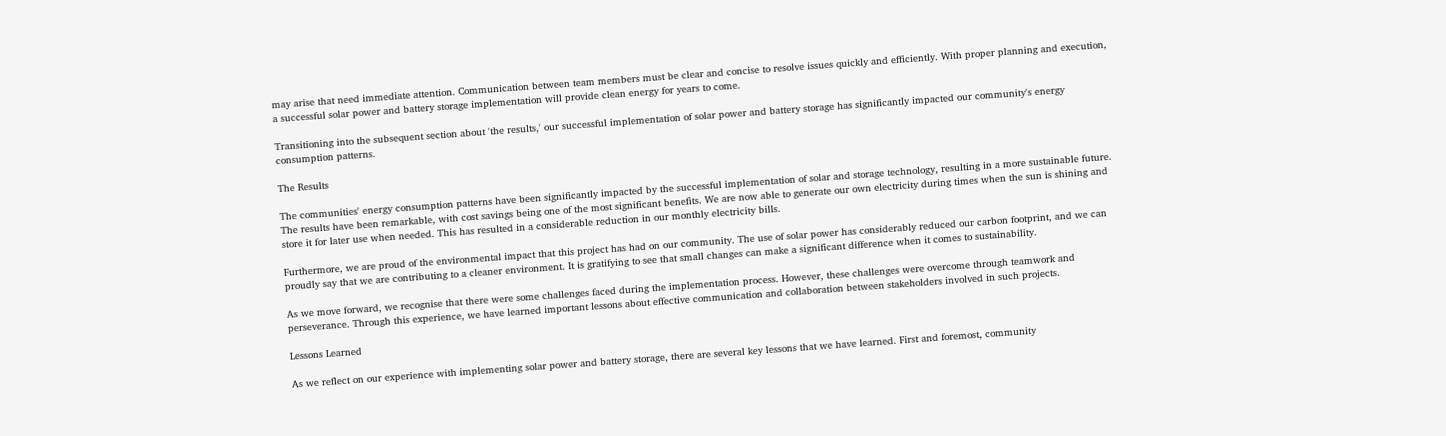may arise that need immediate attention. Communication between team members must be clear and concise to resolve issues quickly and efficiently. With proper planning and execution, a successful solar power and battery storage implementation will provide clean energy for years to come.

Transitioning into the subsequent section about 'the results,' our successful implementation of solar power and battery storage has significantly impacted our community's energy consumption patterns.

The Results

The communities' energy consumption patterns have been significantly impacted by the successful implementation of solar and storage technology, resulting in a more sustainable future. The results have been remarkable, with cost savings being one of the most significant benefits. We are now able to generate our own electricity during times when the sun is shining and store it for later use when needed. This has resulted in a considerable reduction in our monthly electricity bills.

Furthermore, we are proud of the environmental impact that this project has had on our community. The use of solar power has considerably reduced our carbon footprint, and we can proudly say that we are contributing to a cleaner environment. It is gratifying to see that small changes can make a significant difference when it comes to sustainability.

As we move forward, we recognise that there were some challenges faced during the implementation process. However, these challenges were overcome through teamwork and perseverance. Through this experience, we have learned important lessons about effective communication and collaboration between stakeholders involved in such projects.

Lessons Learned

As we reflect on our experience with implementing solar power and battery storage, there are several key lessons that we have learned. First and foremost, community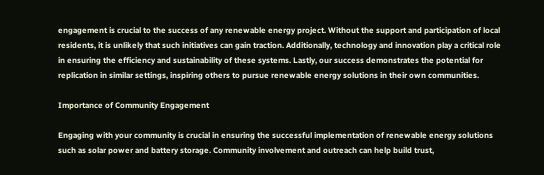engagement is crucial to the success of any renewable energy project. Without the support and participation of local residents, it is unlikely that such initiatives can gain traction. Additionally, technology and innovation play a critical role in ensuring the efficiency and sustainability of these systems. Lastly, our success demonstrates the potential for replication in similar settings, inspiring others to pursue renewable energy solutions in their own communities.

Importance of Community Engagement

Engaging with your community is crucial in ensuring the successful implementation of renewable energy solutions such as solar power and battery storage. Community involvement and outreach can help build trust,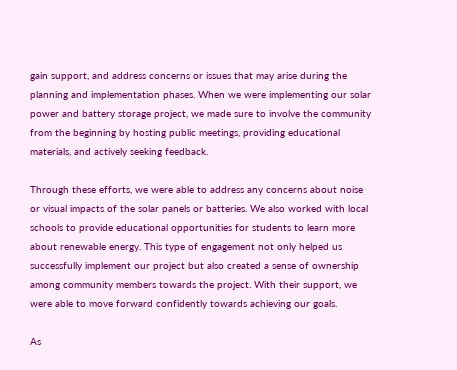gain support, and address concerns or issues that may arise during the planning and implementation phases. When we were implementing our solar power and battery storage project, we made sure to involve the community from the beginning by hosting public meetings, providing educational materials, and actively seeking feedback.

Through these efforts, we were able to address any concerns about noise or visual impacts of the solar panels or batteries. We also worked with local schools to provide educational opportunities for students to learn more about renewable energy. This type of engagement not only helped us successfully implement our project but also created a sense of ownership among community members towards the project. With their support, we were able to move forward confidently towards achieving our goals.

As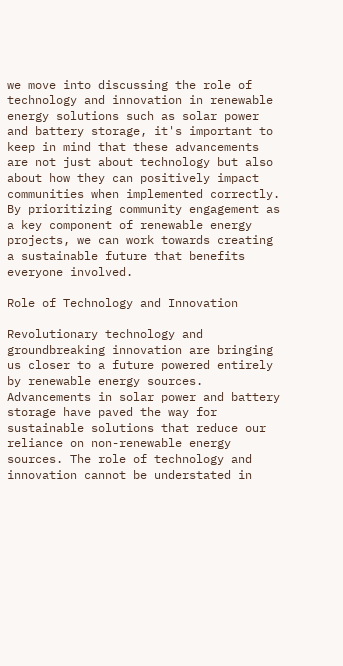we move into discussing the role of technology and innovation in renewable energy solutions such as solar power and battery storage, it's important to keep in mind that these advancements are not just about technology but also about how they can positively impact communities when implemented correctly. By prioritizing community engagement as a key component of renewable energy projects, we can work towards creating a sustainable future that benefits everyone involved.

Role of Technology and Innovation

Revolutionary technology and groundbreaking innovation are bringing us closer to a future powered entirely by renewable energy sources. Advancements in solar power and battery storage have paved the way for sustainable solutions that reduce our reliance on non-renewable energy sources. The role of technology and innovation cannot be understated in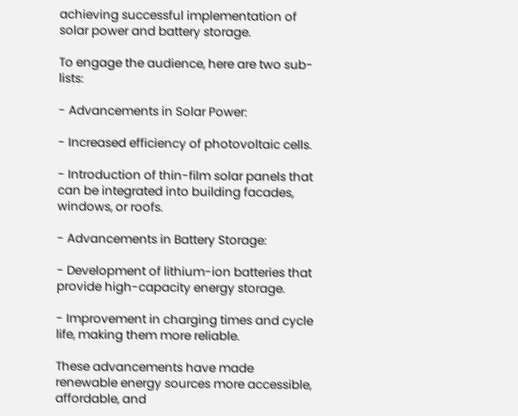achieving successful implementation of solar power and battery storage.

To engage the audience, here are two sub-lists:

- Advancements in Solar Power:

- Increased efficiency of photovoltaic cells.

- Introduction of thin-film solar panels that can be integrated into building facades, windows, or roofs.

- Advancements in Battery Storage:

- Development of lithium-ion batteries that provide high-capacity energy storage.

- Improvement in charging times and cycle life, making them more reliable.

These advancements have made renewable energy sources more accessible, affordable, and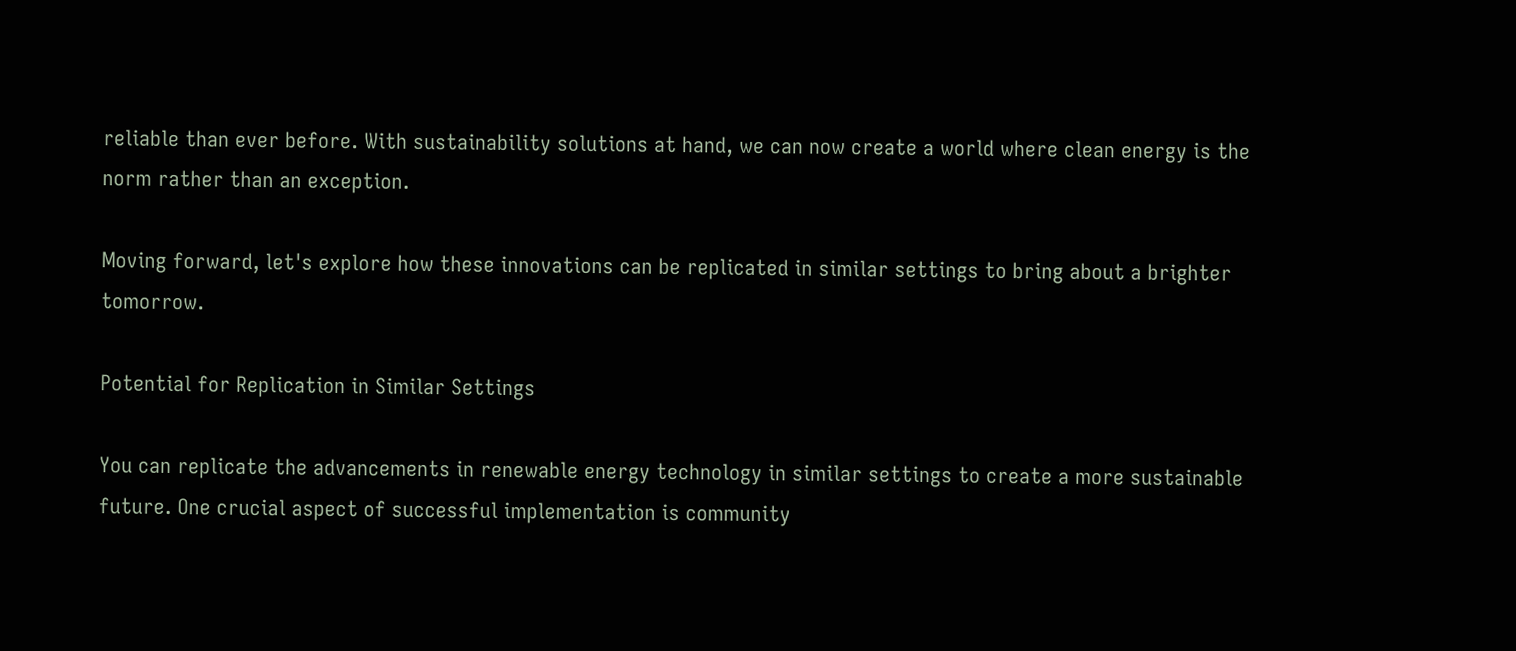reliable than ever before. With sustainability solutions at hand, we can now create a world where clean energy is the norm rather than an exception.

Moving forward, let's explore how these innovations can be replicated in similar settings to bring about a brighter tomorrow.

Potential for Replication in Similar Settings

You can replicate the advancements in renewable energy technology in similar settings to create a more sustainable future. One crucial aspect of successful implementation is community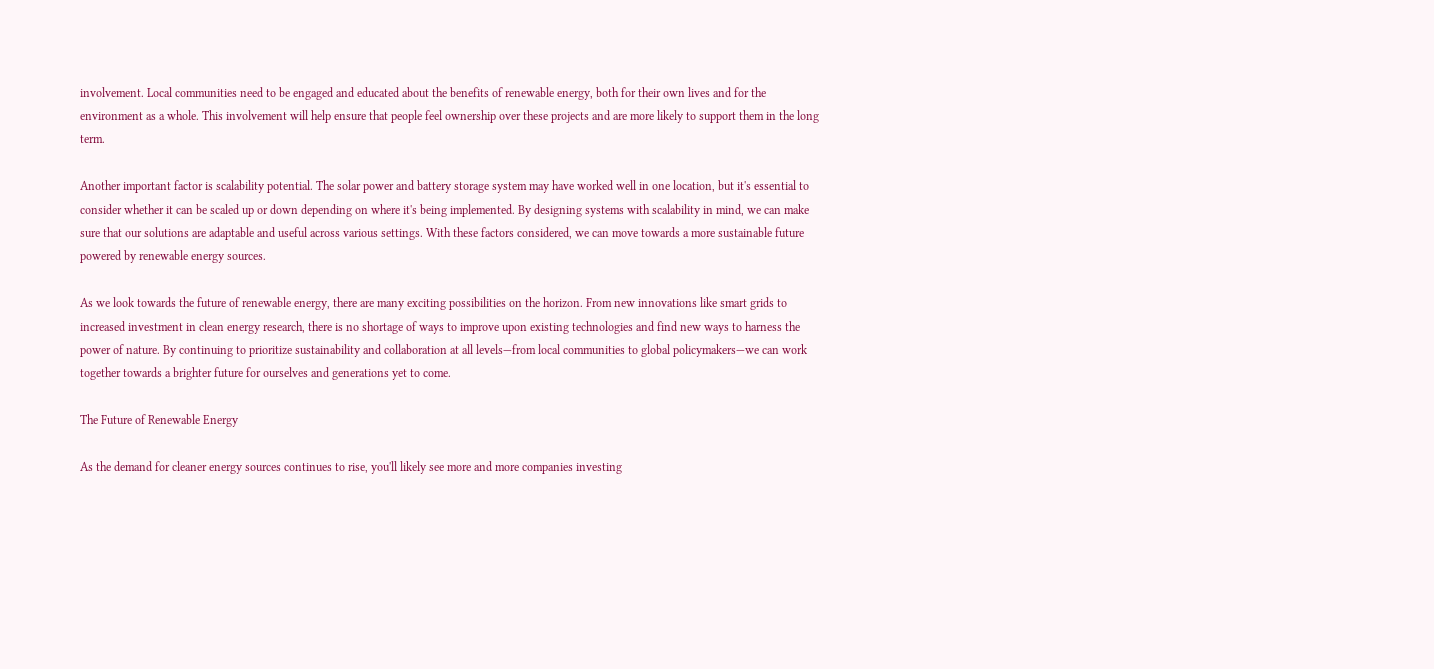involvement. Local communities need to be engaged and educated about the benefits of renewable energy, both for their own lives and for the environment as a whole. This involvement will help ensure that people feel ownership over these projects and are more likely to support them in the long term.

Another important factor is scalability potential. The solar power and battery storage system may have worked well in one location, but it's essential to consider whether it can be scaled up or down depending on where it's being implemented. By designing systems with scalability in mind, we can make sure that our solutions are adaptable and useful across various settings. With these factors considered, we can move towards a more sustainable future powered by renewable energy sources.

As we look towards the future of renewable energy, there are many exciting possibilities on the horizon. From new innovations like smart grids to increased investment in clean energy research, there is no shortage of ways to improve upon existing technologies and find new ways to harness the power of nature. By continuing to prioritize sustainability and collaboration at all levels—from local communities to global policymakers—we can work together towards a brighter future for ourselves and generations yet to come.

The Future of Renewable Energy

As the demand for cleaner energy sources continues to rise, you'll likely see more and more companies investing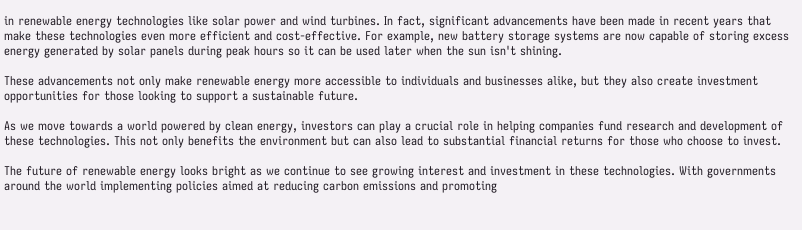in renewable energy technologies like solar power and wind turbines. In fact, significant advancements have been made in recent years that make these technologies even more efficient and cost-effective. For example, new battery storage systems are now capable of storing excess energy generated by solar panels during peak hours so it can be used later when the sun isn't shining.

These advancements not only make renewable energy more accessible to individuals and businesses alike, but they also create investment opportunities for those looking to support a sustainable future.

As we move towards a world powered by clean energy, investors can play a crucial role in helping companies fund research and development of these technologies. This not only benefits the environment but can also lead to substantial financial returns for those who choose to invest.

The future of renewable energy looks bright as we continue to see growing interest and investment in these technologies. With governments around the world implementing policies aimed at reducing carbon emissions and promoting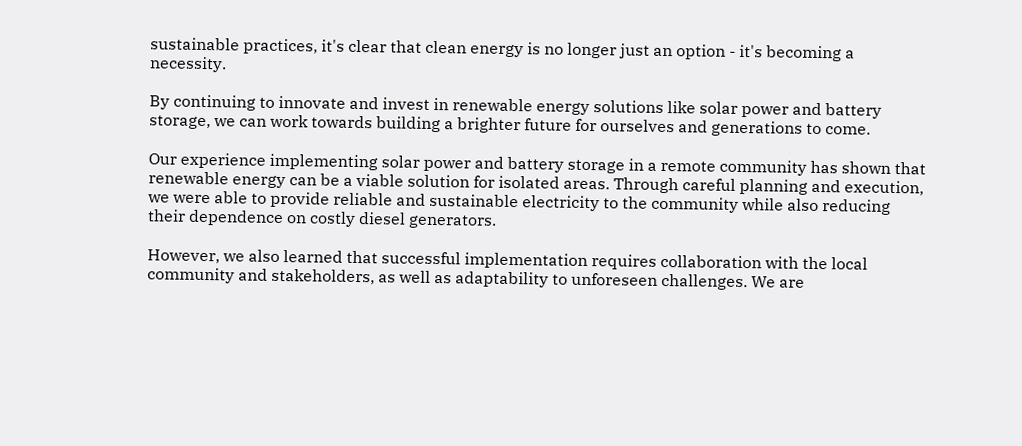sustainable practices, it's clear that clean energy is no longer just an option - it's becoming a necessity.

By continuing to innovate and invest in renewable energy solutions like solar power and battery storage, we can work towards building a brighter future for ourselves and generations to come.

Our experience implementing solar power and battery storage in a remote community has shown that renewable energy can be a viable solution for isolated areas. Through careful planning and execution, we were able to provide reliable and sustainable electricity to the community while also reducing their dependence on costly diesel generators.

However, we also learned that successful implementation requires collaboration with the local community and stakeholders, as well as adaptability to unforeseen challenges. We are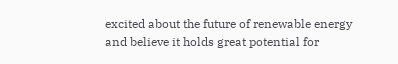excited about the future of renewable energy and believe it holds great potential for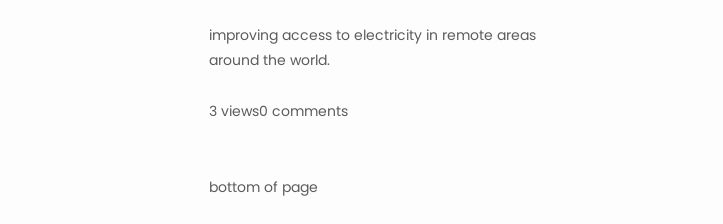improving access to electricity in remote areas around the world.

3 views0 comments


bottom of page